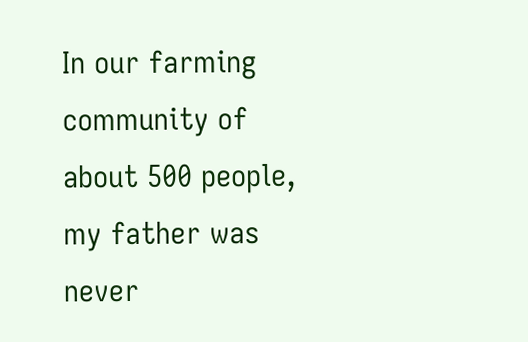In our farming community of about 500 people, my father was never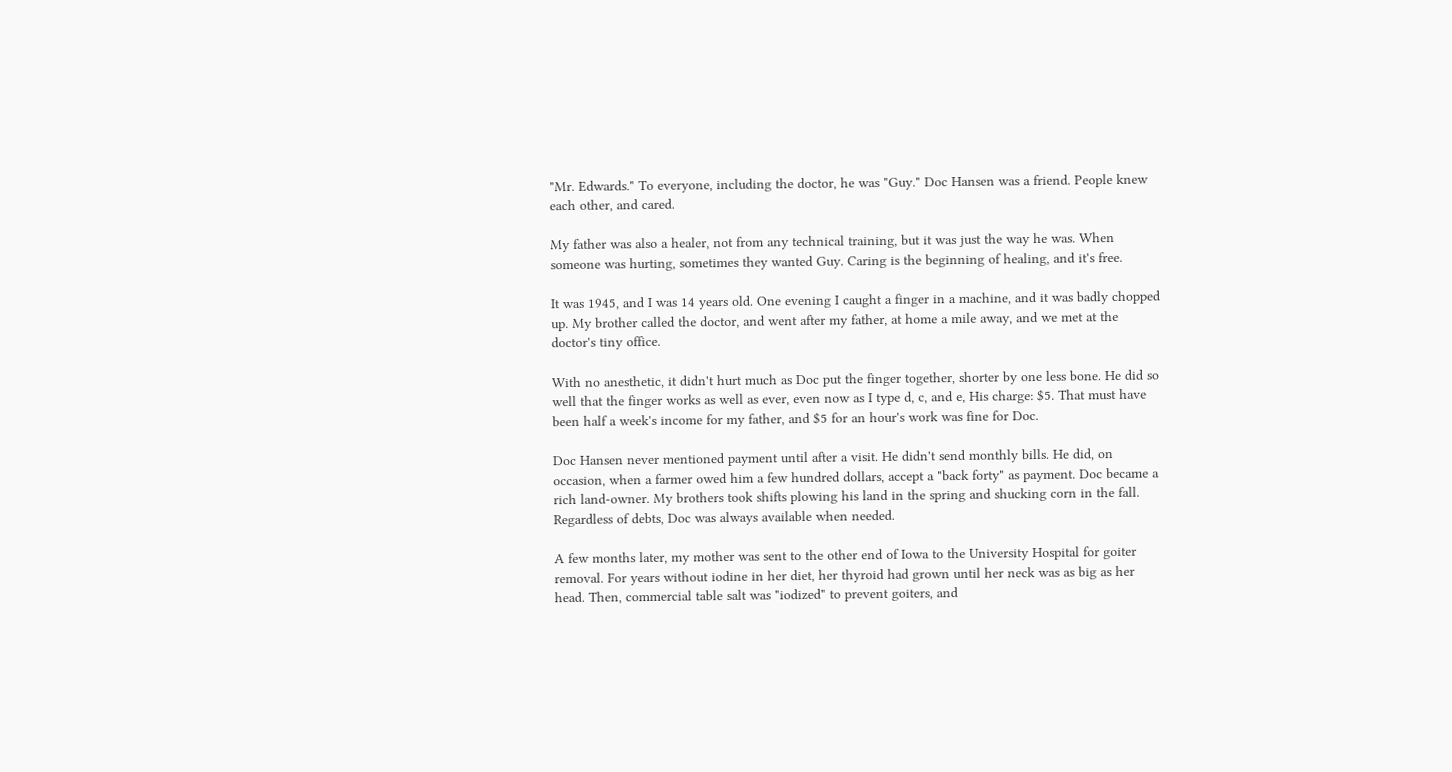"Mr. Edwards." To everyone, including the doctor, he was "Guy." Doc Hansen was a friend. People knew each other, and cared.

My father was also a healer, not from any technical training, but it was just the way he was. When someone was hurting, sometimes they wanted Guy. Caring is the beginning of healing, and it's free.

It was 1945, and I was 14 years old. One evening I caught a finger in a machine, and it was badly chopped up. My brother called the doctor, and went after my father, at home a mile away, and we met at the doctor's tiny office.

With no anesthetic, it didn't hurt much as Doc put the finger together, shorter by one less bone. He did so well that the finger works as well as ever, even now as I type d, c, and e, His charge: $5. That must have been half a week's income for my father, and $5 for an hour's work was fine for Doc.

Doc Hansen never mentioned payment until after a visit. He didn't send monthly bills. He did, on occasion, when a farmer owed him a few hundred dollars, accept a "back forty" as payment. Doc became a rich land-owner. My brothers took shifts plowing his land in the spring and shucking corn in the fall. Regardless of debts, Doc was always available when needed.

A few months later, my mother was sent to the other end of Iowa to the University Hospital for goiter removal. For years without iodine in her diet, her thyroid had grown until her neck was as big as her head. Then, commercial table salt was "iodized" to prevent goiters, and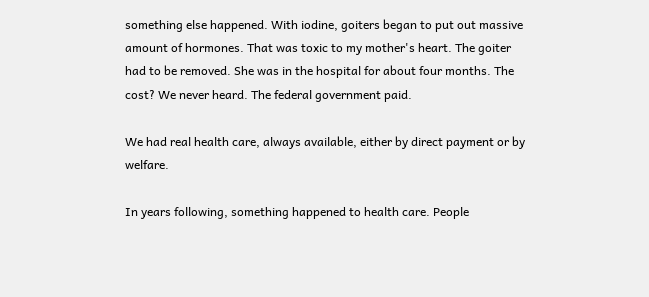something else happened. With iodine, goiters began to put out massive amount of hormones. That was toxic to my mother's heart. The goiter had to be removed. She was in the hospital for about four months. The cost? We never heard. The federal government paid.

We had real health care, always available, either by direct payment or by welfare.

In years following, something happened to health care. People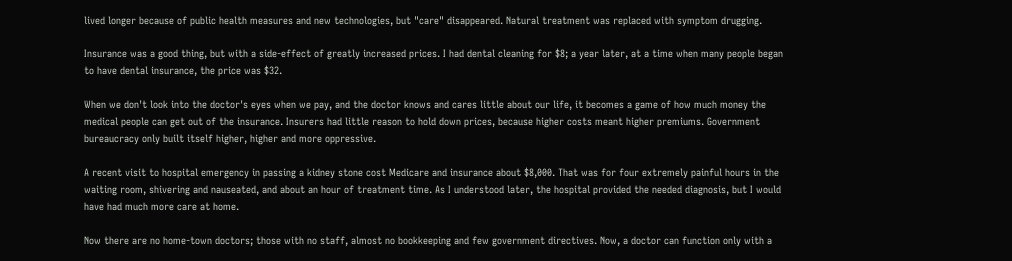lived longer because of public health measures and new technologies, but "care" disappeared. Natural treatment was replaced with symptom drugging.

Insurance was a good thing, but with a side-effect of greatly increased prices. I had dental cleaning for $8; a year later, at a time when many people began to have dental insurance, the price was $32.

When we don't look into the doctor's eyes when we pay, and the doctor knows and cares little about our life, it becomes a game of how much money the medical people can get out of the insurance. Insurers had little reason to hold down prices, because higher costs meant higher premiums. Government bureaucracy only built itself higher, higher and more oppressive.

A recent visit to hospital emergency in passing a kidney stone cost Medicare and insurance about $8,000. That was for four extremely painful hours in the waiting room, shivering and nauseated, and about an hour of treatment time. As I understood later, the hospital provided the needed diagnosis, but I would have had much more care at home.

Now there are no home-town doctors; those with no staff, almost no bookkeeping and few government directives. Now, a doctor can function only with a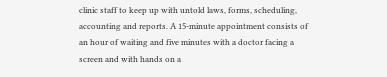clinic staff to keep up with untold laws, forms, scheduling, accounting and reports. A 15-minute appointment consists of an hour of waiting and five minutes with a doctor facing a screen and with hands on a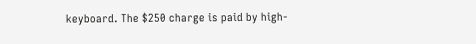keyboard. The $250 charge is paid by high-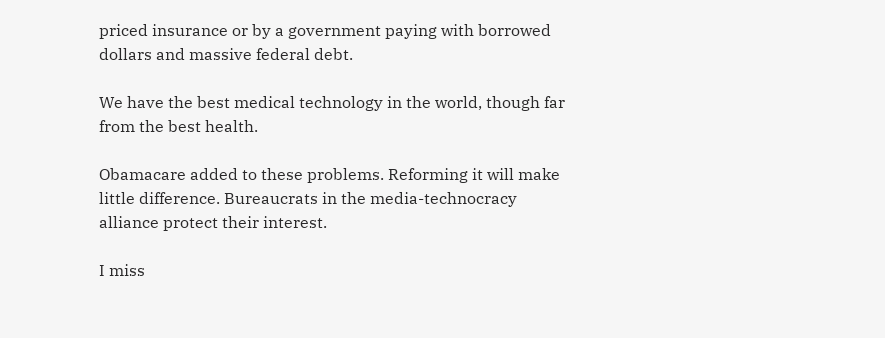priced insurance or by a government paying with borrowed dollars and massive federal debt.

We have the best medical technology in the world, though far from the best health.

Obamacare added to these problems. Reforming it will make little difference. Bureaucrats in the media-technocracy alliance protect their interest.

I miss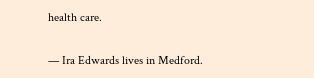health care.

— Ira Edwards lives in Medford.